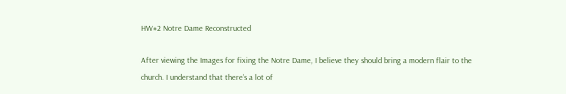HW#2 Notre Dame Reconstructed

After viewing the Images for fixing the Notre Dame, I believe they should bring a modern flair to the church. I understand that there’s a lot of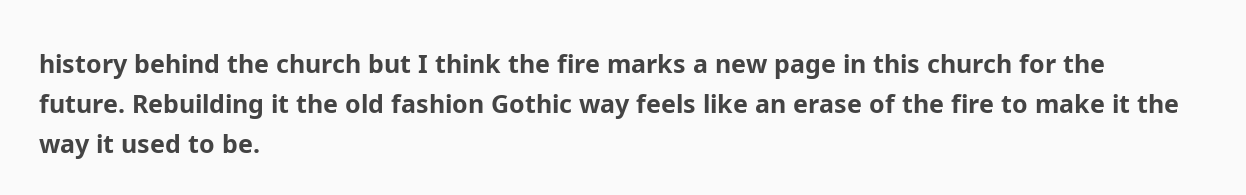history behind the church but I think the fire marks a new page in this church for the future. Rebuilding it the old fashion Gothic way feels like an erase of the fire to make it the way it used to be.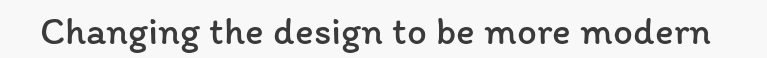Changing the design to be more modern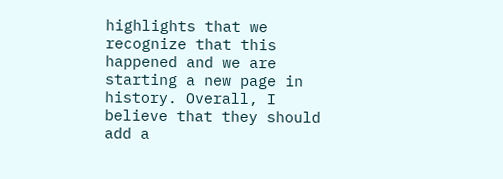highlights that we recognize that this happened and we are starting a new page in history. Overall, I believe that they should add a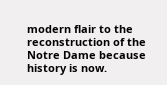modern flair to the reconstruction of the Notre Dame because history is now.